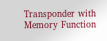Transponder with Memory Function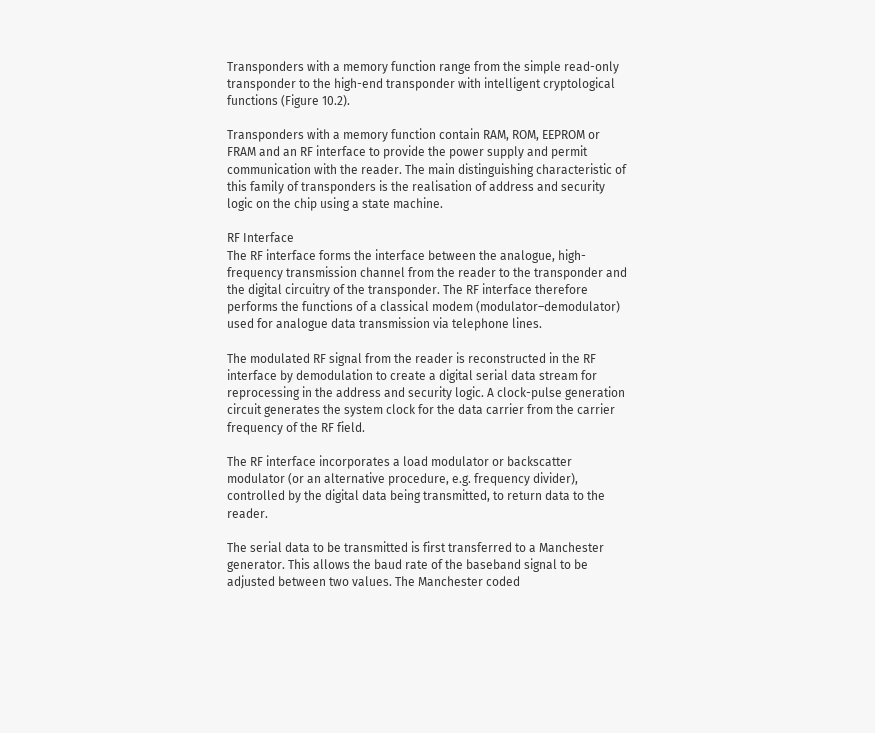Transponders with a memory function range from the simple read-only transponder to the high-end transponder with intelligent cryptological functions (Figure 10.2).

Transponders with a memory function contain RAM, ROM, EEPROM or FRAM and an RF interface to provide the power supply and permit communication with the reader. The main distinguishing characteristic of this family of transponders is the realisation of address and security logic on the chip using a state machine.

RF Interface
The RF interface forms the interface between the analogue, high-frequency transmission channel from the reader to the transponder and the digital circuitry of the transponder. The RF interface therefore performs the functions of a classical modem (modulator–demodulator) used for analogue data transmission via telephone lines.

The modulated RF signal from the reader is reconstructed in the RF interface by demodulation to create a digital serial data stream for reprocessing in the address and security logic. A clock-pulse generation circuit generates the system clock for the data carrier from the carrier frequency of the RF field.

The RF interface incorporates a load modulator or backscatter modulator (or an alternative procedure, e.g. frequency divider), controlled by the digital data being transmitted, to return data to the reader.

The serial data to be transmitted is first transferred to a Manchester generator. This allows the baud rate of the baseband signal to be adjusted between two values. The Manchester coded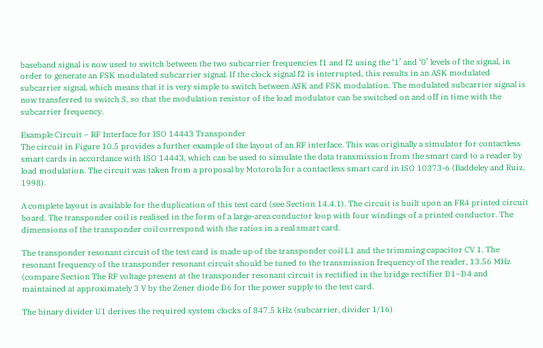baseband signal is now used to switch between the two subcarrier frequencies f1 and f2 using the ‘1’ and ‘0’ levels of the signal, in order to generate an FSK modulated subcarrier signal. If the clock signal f2 is interrupted, this results in an ASK modulated subcarrier signal, which means that it is very simple to switch between ASK and FSK modulation. The modulated subcarrier signal is now transferred to switch S, so that the modulation resistor of the load modulator can be switched on and off in time with the subcarrier frequency.

Example Circuit – RF Interface for ISO 14443 Transponder
The circuit in Figure 10.5 provides a further example of the layout of an RF interface. This was originally a simulator for contactless smart cards in accordance with ISO 14443, which can be used to simulate the data transmission from the smart card to a reader by load modulation. The circuit was taken from a proposal by Motorola for a contactless smart card in ISO 10373-6 (Baddeley and Ruiz, 1998).

A complete layout is available for the duplication of this test card (see Section 14.4.1). The circuit is built upon an FR4 printed circuit board. The transponder coil is realised in the form of a large-area conductor loop with four windings of a printed conductor. The dimensions of the transponder coil correspond with the ratios in a real smart card.

The transponder resonant circuit of the test card is made up of the transponder coil L1 and the trimming capacitor CV 1. The resonant frequency of the transponder resonant circuit should be tuned to the transmission frequency of the reader, 13.56 MHz (compare Section The RF voltage present at the transponder resonant circuit is rectified in the bridge rectifier D1–D4 and maintained at approximately 3 V by the Zener diode D6 for the power supply to the test card.

The binary divider U1 derives the required system clocks of 847.5 kHz (subcarrier, divider 1/16)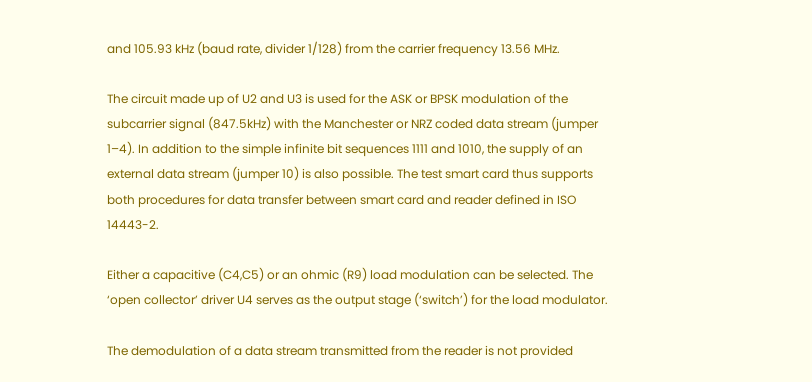and 105.93 kHz (baud rate, divider 1/128) from the carrier frequency 13.56 MHz.

The circuit made up of U2 and U3 is used for the ASK or BPSK modulation of the subcarrier signal (847.5kHz) with the Manchester or NRZ coded data stream (jumper 1–4). In addition to the simple infinite bit sequences 1111 and 1010, the supply of an external data stream (jumper 10) is also possible. The test smart card thus supports both procedures for data transfer between smart card and reader defined in ISO 14443-2.

Either a capacitive (C4,C5) or an ohmic (R9) load modulation can be selected. The ‘open collector’ driver U4 serves as the output stage (‘switch’) for the load modulator.

The demodulation of a data stream transmitted from the reader is not provided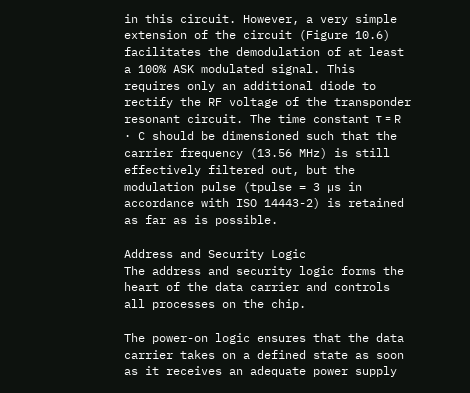in this circuit. However, a very simple extension of the circuit (Figure 10.6) facilitates the demodulation of at least a 100% ASK modulated signal. This requires only an additional diode to rectify the RF voltage of the transponder resonant circuit. The time constant τ = R · C should be dimensioned such that the carrier frequency (13.56 MHz) is still effectively filtered out, but the modulation pulse (tpulse = 3 µs in accordance with ISO 14443-2) is retained as far as is possible.

Address and Security Logic
The address and security logic forms the heart of the data carrier and controls all processes on the chip.

The power-on logic ensures that the data carrier takes on a defined state as soon as it receives an adequate power supply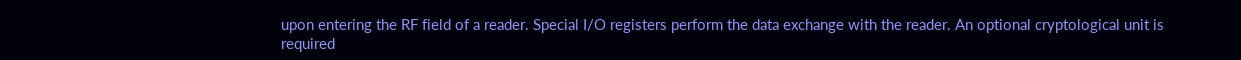upon entering the RF field of a reader. Special I/O registers perform the data exchange with the reader. An optional cryptological unit is required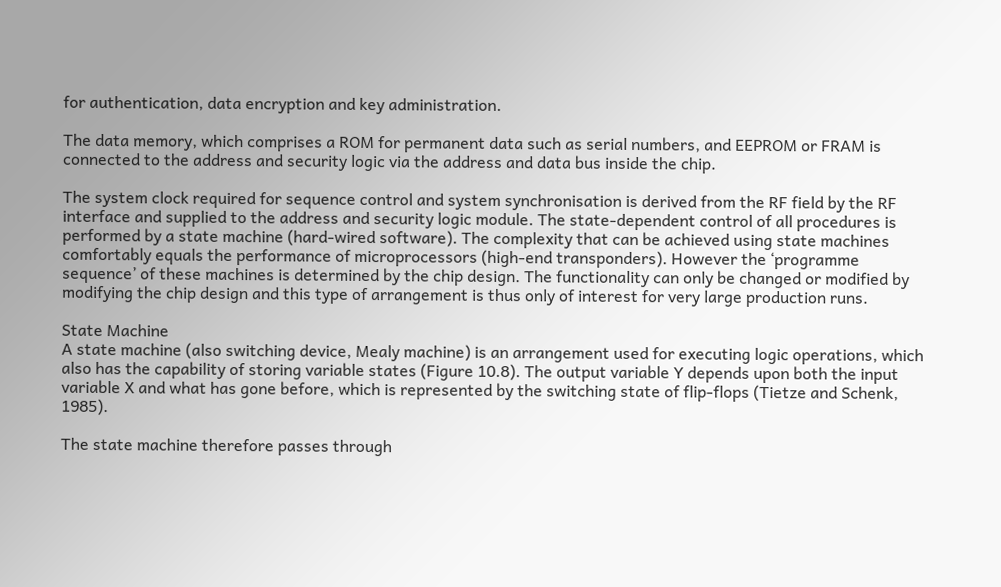for authentication, data encryption and key administration.

The data memory, which comprises a ROM for permanent data such as serial numbers, and EEPROM or FRAM is connected to the address and security logic via the address and data bus inside the chip.

The system clock required for sequence control and system synchronisation is derived from the RF field by the RF interface and supplied to the address and security logic module. The state-dependent control of all procedures is performed by a state machine (hard-wired software). The complexity that can be achieved using state machines comfortably equals the performance of microprocessors (high-end transponders). However the ‘programme sequence’ of these machines is determined by the chip design. The functionality can only be changed or modified by modifying the chip design and this type of arrangement is thus only of interest for very large production runs.

State Machine
A state machine (also switching device, Mealy machine) is an arrangement used for executing logic operations, which also has the capability of storing variable states (Figure 10.8). The output variable Y depends upon both the input variable X and what has gone before, which is represented by the switching state of flip-flops (Tietze and Schenk, 1985).

The state machine therefore passes through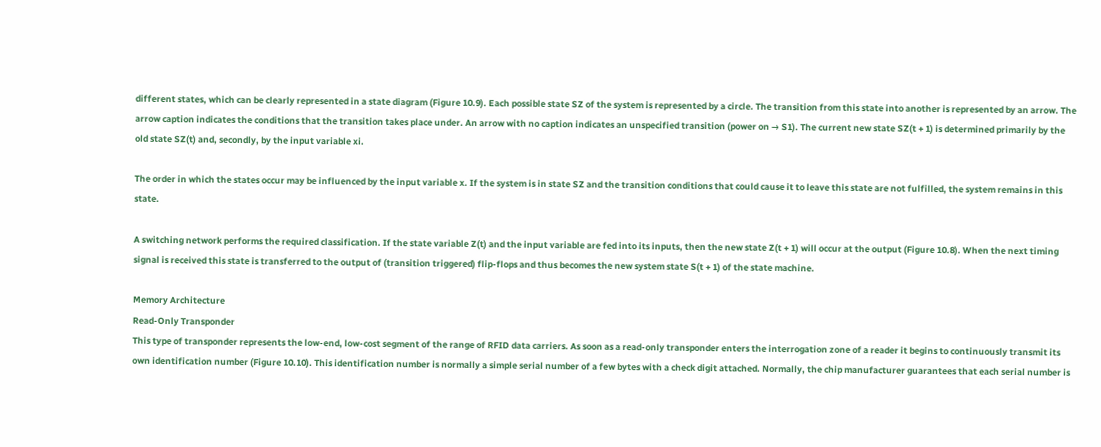different states, which can be clearly represented in a state diagram (Figure 10.9). Each possible state SZ of the system is represented by a circle. The transition from this state into another is represented by an arrow. The arrow caption indicates the conditions that the transition takes place under. An arrow with no caption indicates an unspecified transition (power on → S1). The current new state SZ(t + 1) is determined primarily by the old state SZ(t) and, secondly, by the input variable xi.

The order in which the states occur may be influenced by the input variable x. If the system is in state SZ and the transition conditions that could cause it to leave this state are not fulfilled, the system remains in this state.

A switching network performs the required classification. If the state variable Z(t) and the input variable are fed into its inputs, then the new state Z(t + 1) will occur at the output (Figure 10.8). When the next timing signal is received this state is transferred to the output of (transition triggered) flip-flops and thus becomes the new system state S(t + 1) of the state machine.

Memory Architecture
Read-Only Transponder
This type of transponder represents the low-end, low-cost segment of the range of RFID data carriers. As soon as a read-only transponder enters the interrogation zone of a reader it begins to continuously transmit its own identification number (Figure 10.10). This identification number is normally a simple serial number of a few bytes with a check digit attached. Normally, the chip manufacturer guarantees that each serial number is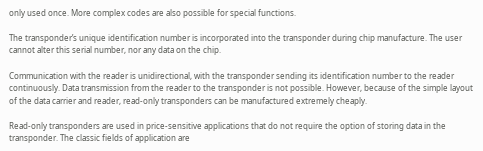only used once. More complex codes are also possible for special functions.

The transponder’s unique identification number is incorporated into the transponder during chip manufacture. The user cannot alter this serial number, nor any data on the chip.

Communication with the reader is unidirectional, with the transponder sending its identification number to the reader continuously. Data transmission from the reader to the transponder is not possible. However, because of the simple layout of the data carrier and reader, read-only transponders can be manufactured extremely cheaply.

Read-only transponders are used in price-sensitive applications that do not require the option of storing data in the transponder. The classic fields of application are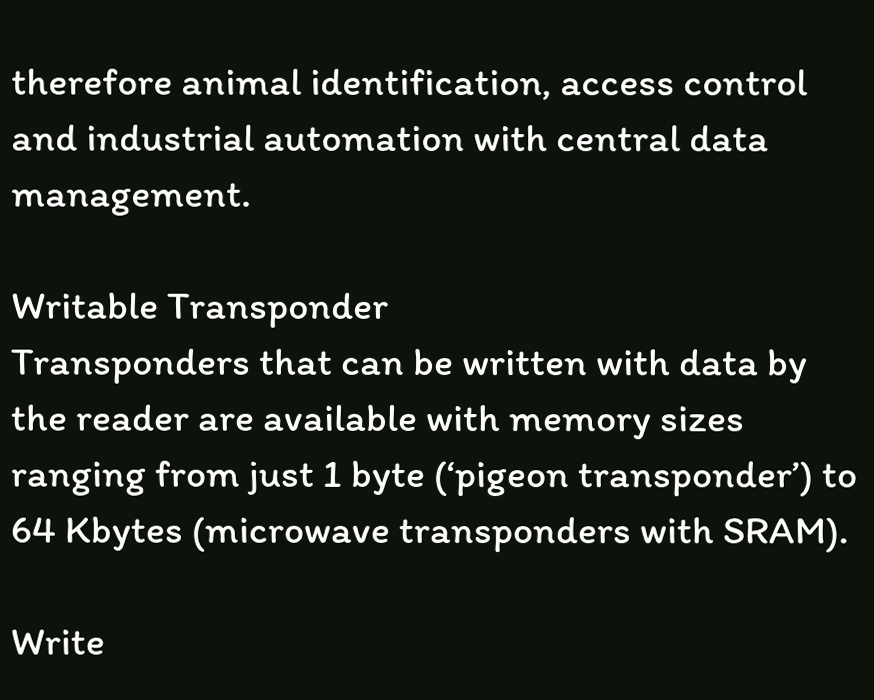therefore animal identification, access control and industrial automation with central data management.

Writable Transponder
Transponders that can be written with data by the reader are available with memory sizes ranging from just 1 byte (‘pigeon transponder’) to 64 Kbytes (microwave transponders with SRAM).

Write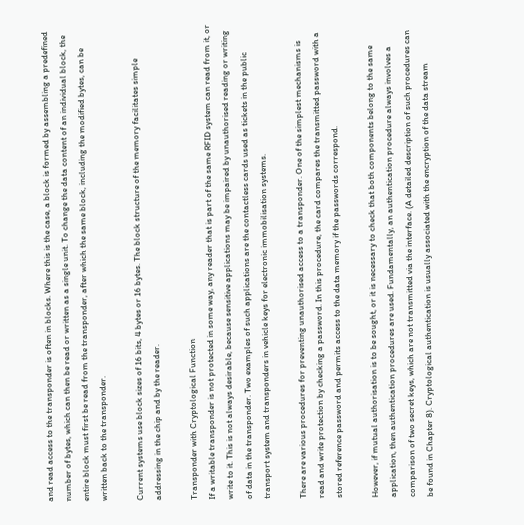and read access to the transponder is often in blocks. Where this is the case, a block is formed by assembling a predefined number of bytes, which can then be read or written as a single unit. To change the data content of an individual block, the entire block must first be read from the transponder, after which the same block, including the modified bytes, can be written back to the transponder.

Current systems use block sizes of 16 bits, 4 bytes or 16 bytes. The block structure of the memory facilitates simple addressing in the chip and by the reader.

Transponder with Cryptological Function
If a writable transponder is not protected in some way, any reader that is part of the same RFID system can read from it, or write to it. This is not always desirable, because sensitive applications may be impaired by unauthorised reading or writing of data in the transponder. Two examples of such applications are the contactless cards used as tickets in the public transport system and transponders in vehicle keys for electronic immobilisation systems.

There are various procedures for preventing unauthorised access to a transponder. One of the simplest mechanisms is read and write protection by checking a password. In this procedure, the card compares the transmitted password with a stored reference password and permits access to the data memory if the passwords correspond.

However, if mutual authorisation is to be sought, or it is necessary to check that both components belong to the same application, then authentication procedures are used. Fundamentally, an authentication procedure always involves a comparison of two secret keys, which are not transmitted via the interface. (A detailed description of such procedures can be found in Chapter 8). Cryptological authentication is usually associated with the encryption of the data stream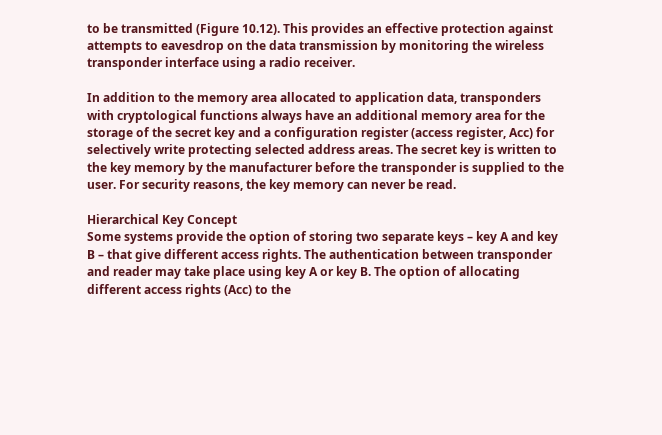to be transmitted (Figure 10.12). This provides an effective protection against attempts to eavesdrop on the data transmission by monitoring the wireless transponder interface using a radio receiver.

In addition to the memory area allocated to application data, transponders with cryptological functions always have an additional memory area for the storage of the secret key and a configuration register (access register, Acc) for selectively write protecting selected address areas. The secret key is written to the key memory by the manufacturer before the transponder is supplied to the user. For security reasons, the key memory can never be read.

Hierarchical Key Concept
Some systems provide the option of storing two separate keys – key A and key B – that give different access rights. The authentication between transponder and reader may take place using key A or key B. The option of allocating different access rights (Acc) to the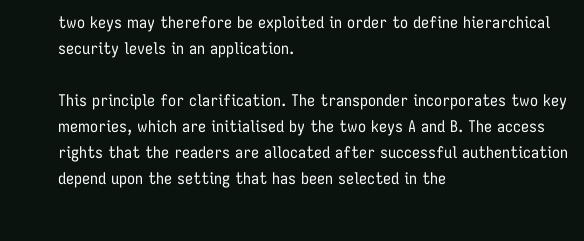two keys may therefore be exploited in order to define hierarchical security levels in an application.

This principle for clarification. The transponder incorporates two key memories, which are initialised by the two keys A and B. The access rights that the readers are allocated after successful authentication depend upon the setting that has been selected in the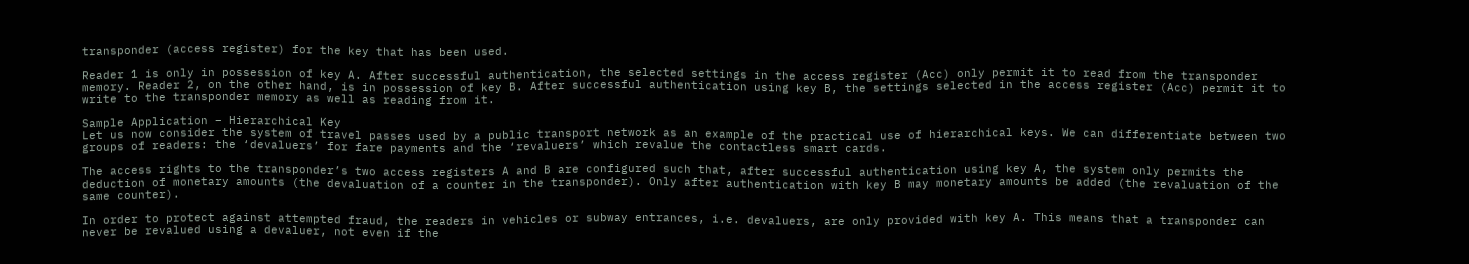transponder (access register) for the key that has been used.

Reader 1 is only in possession of key A. After successful authentication, the selected settings in the access register (Acc) only permit it to read from the transponder memory. Reader 2, on the other hand, is in possession of key B. After successful authentication using key B, the settings selected in the access register (Acc) permit it to write to the transponder memory as well as reading from it.

Sample Application – Hierarchical Key
Let us now consider the system of travel passes used by a public transport network as an example of the practical use of hierarchical keys. We can differentiate between two groups of readers: the ‘devaluers’ for fare payments and the ‘revaluers’ which revalue the contactless smart cards.

The access rights to the transponder’s two access registers A and B are configured such that, after successful authentication using key A, the system only permits the deduction of monetary amounts (the devaluation of a counter in the transponder). Only after authentication with key B may monetary amounts be added (the revaluation of the same counter).

In order to protect against attempted fraud, the readers in vehicles or subway entrances, i.e. devaluers, are only provided with key A. This means that a transponder can never be revalued using a devaluer, not even if the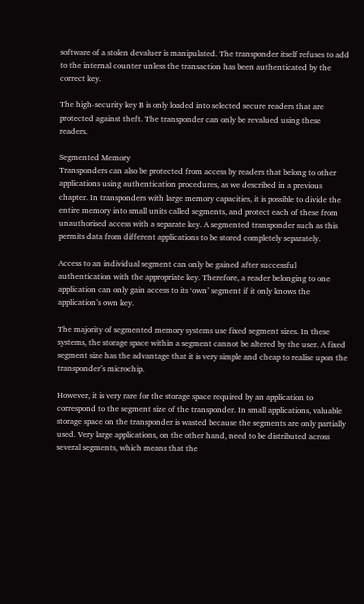software of a stolen devaluer is manipulated. The transponder itself refuses to add to the internal counter unless the transaction has been authenticated by the correct key.

The high-security key B is only loaded into selected secure readers that are protected against theft. The transponder can only be revalued using these readers.

Segmented Memory
Transponders can also be protected from access by readers that belong to other applications using authentication procedures, as we described in a previous chapter. In transponders with large memory capacities, it is possible to divide the entire memory into small units called segments, and protect each of these from unauthorised access with a separate key. A segmented transponder such as this permits data from different applications to be stored completely separately.

Access to an individual segment can only be gained after successful authentication with the appropriate key. Therefore, a reader belonging to one application can only gain access to its ‘own’ segment if it only knows the application’s own key.

The majority of segmented memory systems use fixed segment sizes. In these systems, the storage space within a segment cannot be altered by the user. A fixed segment size has the advantage that it is very simple and cheap to realise upon the transponder’s microchip.

However, it is very rare for the storage space required by an application to correspond to the segment size of the transponder. In small applications, valuable storage space on the transponder is wasted because the segments are only partially used. Very large applications, on the other hand, need to be distributed across several segments, which means that the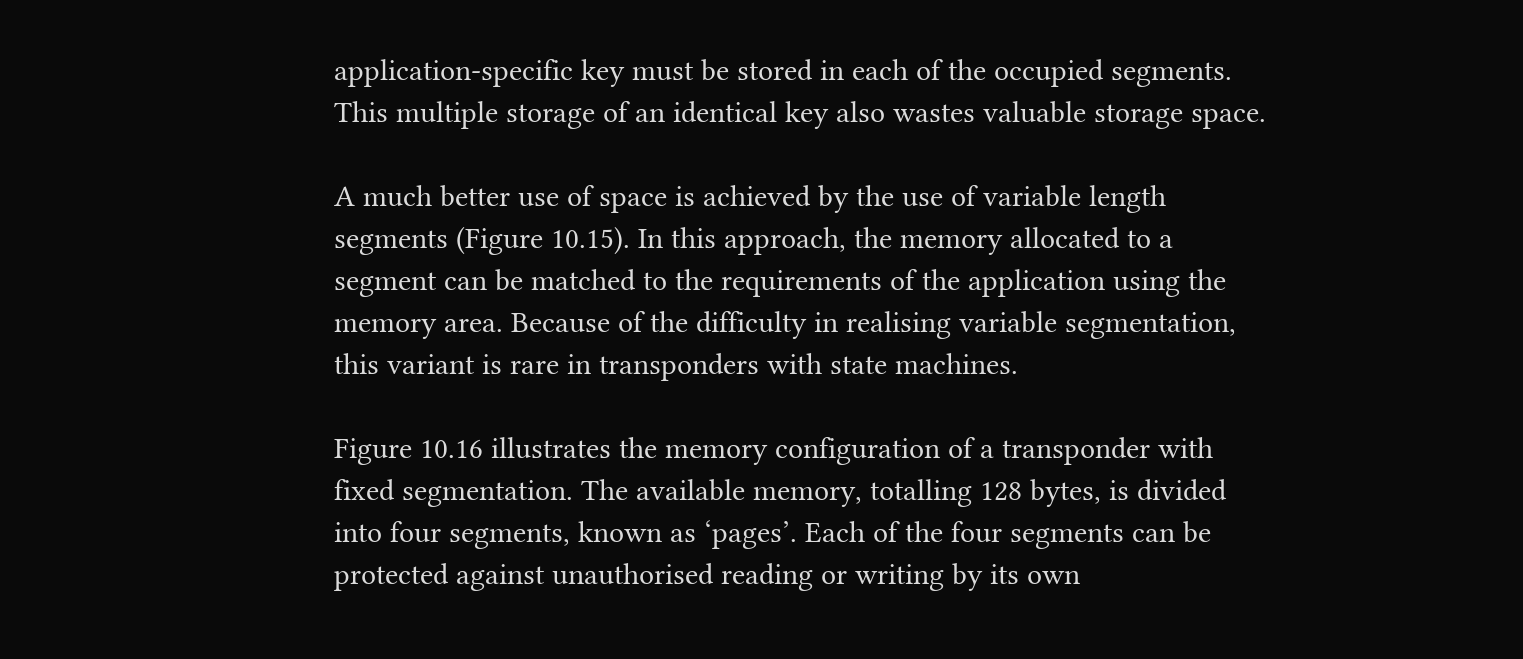application-specific key must be stored in each of the occupied segments. This multiple storage of an identical key also wastes valuable storage space.

A much better use of space is achieved by the use of variable length segments (Figure 10.15). In this approach, the memory allocated to a segment can be matched to the requirements of the application using the memory area. Because of the difficulty in realising variable segmentation, this variant is rare in transponders with state machines.

Figure 10.16 illustrates the memory configuration of a transponder with fixed segmentation. The available memory, totalling 128 bytes, is divided into four segments, known as ‘pages’. Each of the four segments can be protected against unauthorised reading or writing by its own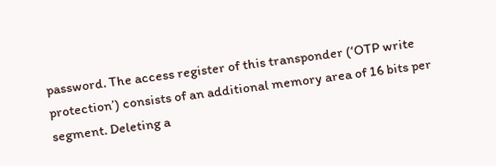password. The access register of this transponder (‘OTP write protection’) consists of an additional memory area of 16 bits per segment. Deleting a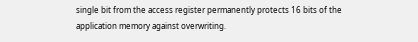single bit from the access register permanently protects 16 bits of the application memory against overwriting.